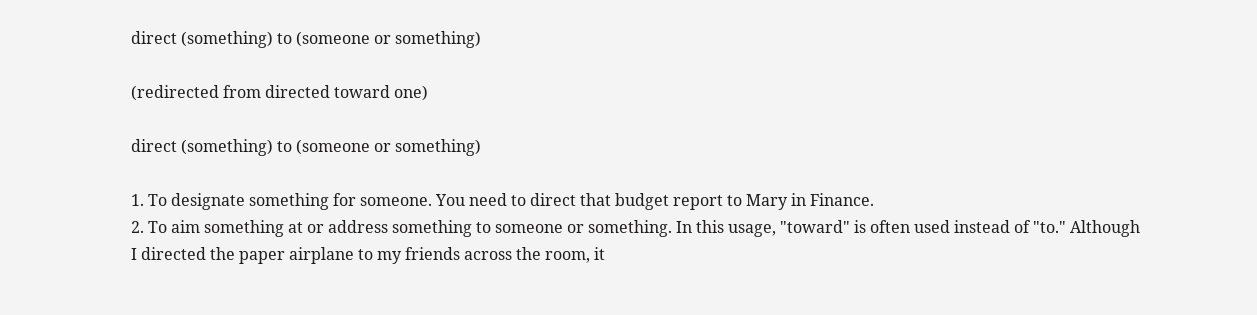direct (something) to (someone or something)

(redirected from directed toward one)

direct (something) to (someone or something)

1. To designate something for someone. You need to direct that budget report to Mary in Finance.
2. To aim something at or address something to someone or something. In this usage, "toward" is often used instead of "to." Although I directed the paper airplane to my friends across the room, it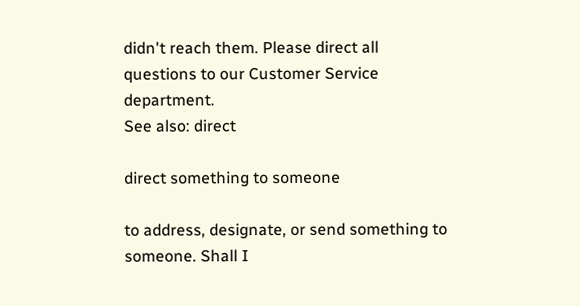didn't reach them. Please direct all questions to our Customer Service department.
See also: direct

direct something to someone

to address, designate, or send something to someone. Shall I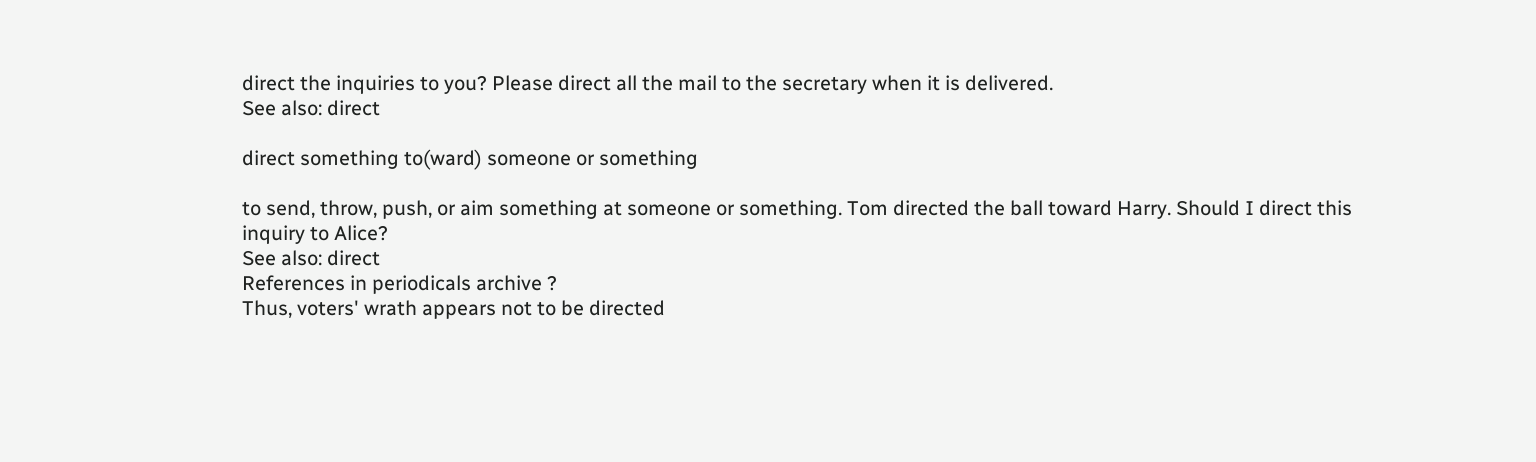direct the inquiries to you? Please direct all the mail to the secretary when it is delivered.
See also: direct

direct something to(ward) someone or something

to send, throw, push, or aim something at someone or something. Tom directed the ball toward Harry. Should I direct this inquiry to Alice?
See also: direct
References in periodicals archive ?
Thus, voters' wrath appears not to be directed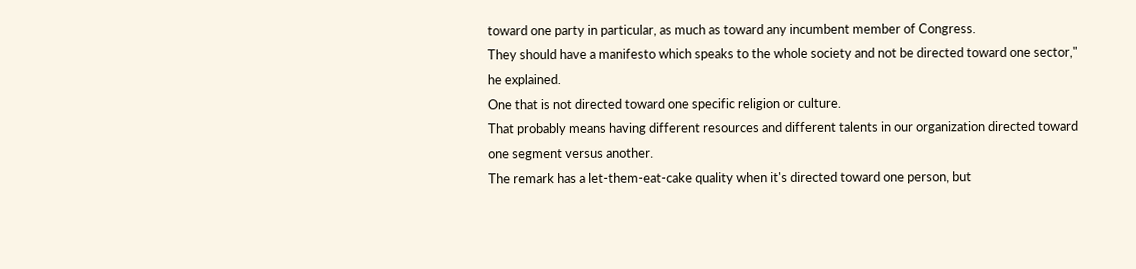toward one party in particular, as much as toward any incumbent member of Congress.
They should have a manifesto which speaks to the whole society and not be directed toward one sector," he explained.
One that is not directed toward one specific religion or culture.
That probably means having different resources and different talents in our organization directed toward one segment versus another.
The remark has a let-them-eat-cake quality when it's directed toward one person, but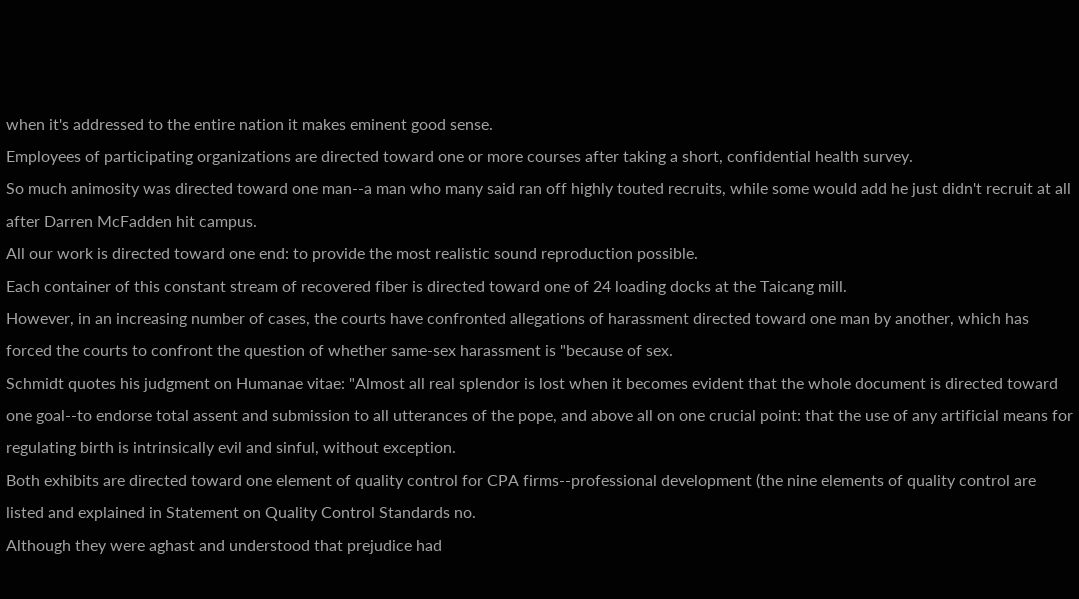when it's addressed to the entire nation it makes eminent good sense.
Employees of participating organizations are directed toward one or more courses after taking a short, confidential health survey.
So much animosity was directed toward one man--a man who many said ran off highly touted recruits, while some would add he just didn't recruit at all after Darren McFadden hit campus.
All our work is directed toward one end: to provide the most realistic sound reproduction possible.
Each container of this constant stream of recovered fiber is directed toward one of 24 loading docks at the Taicang mill.
However, in an increasing number of cases, the courts have confronted allegations of harassment directed toward one man by another, which has forced the courts to confront the question of whether same-sex harassment is "because of sex.
Schmidt quotes his judgment on Humanae vitae: "Almost all real splendor is lost when it becomes evident that the whole document is directed toward one goal--to endorse total assent and submission to all utterances of the pope, and above all on one crucial point: that the use of any artificial means for regulating birth is intrinsically evil and sinful, without exception.
Both exhibits are directed toward one element of quality control for CPA firms--professional development (the nine elements of quality control are listed and explained in Statement on Quality Control Standards no.
Although they were aghast and understood that prejudice had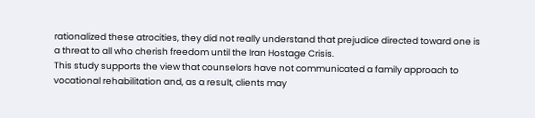rationalized these atrocities, they did not really understand that prejudice directed toward one is a threat to all who cherish freedom until the Iran Hostage Crisis.
This study supports the view that counselors have not communicated a family approach to vocational rehabilitation and, as a result, clients may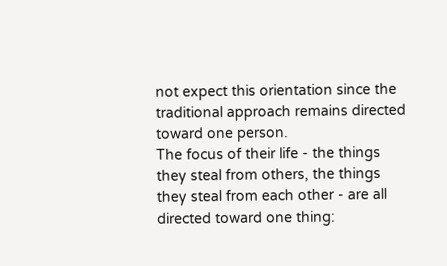not expect this orientation since the traditional approach remains directed toward one person.
The focus of their life - the things they steal from others, the things they steal from each other - are all directed toward one thing: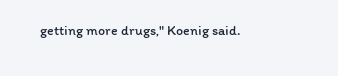getting more drugs," Koenig said.